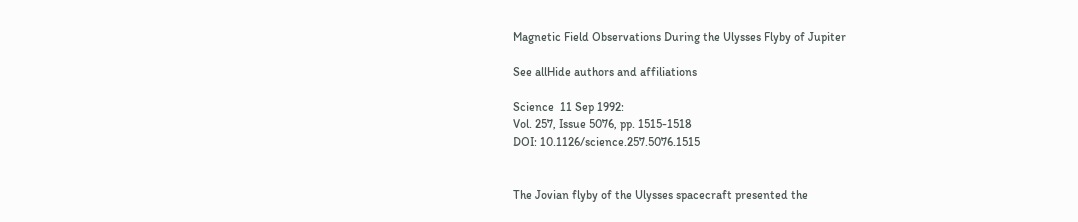Magnetic Field Observations During the Ulysses Flyby of Jupiter

See allHide authors and affiliations

Science  11 Sep 1992:
Vol. 257, Issue 5076, pp. 1515-1518
DOI: 10.1126/science.257.5076.1515


The Jovian flyby of the Ulysses spacecraft presented the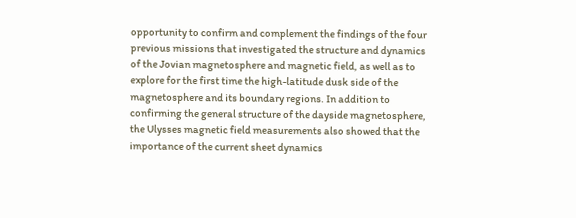opportunity to confirm and complement the findings of the four previous missions that investigated the structure and dynamics of the Jovian magnetosphere and magnetic field, as well as to explore for the first time the high-latitude dusk side of the magnetosphere and its boundary regions. In addition to confirming the general structure of the dayside magnetosphere, the Ulysses magnetic field measurements also showed that the importance of the current sheet dynamics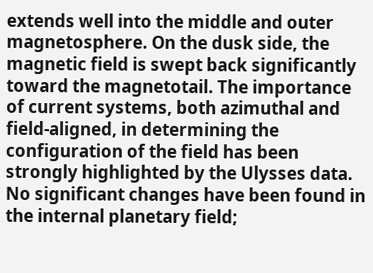extends well into the middle and outer magnetosphere. On the dusk side, the magnetic field is swept back significantly toward the magnetotail. The importance of current systems, both azimuthal and field-aligned, in determining the configuration of the field has been strongly highlighted by the Ulysses data. No significant changes have been found in the internal planetary field;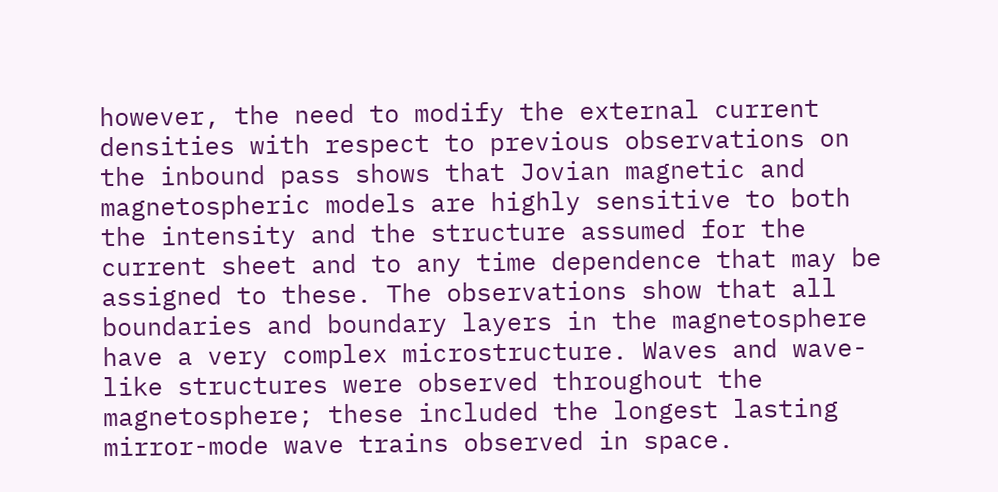however, the need to modify the external current densities with respect to previous observations on the inbound pass shows that Jovian magnetic and magnetospheric models are highly sensitive to both the intensity and the structure assumed for the current sheet and to any time dependence that may be assigned to these. The observations show that all boundaries and boundary layers in the magnetosphere have a very complex microstructure. Waves and wave-like structures were observed throughout the magnetosphere; these included the longest lasting mirror-mode wave trains observed in space.